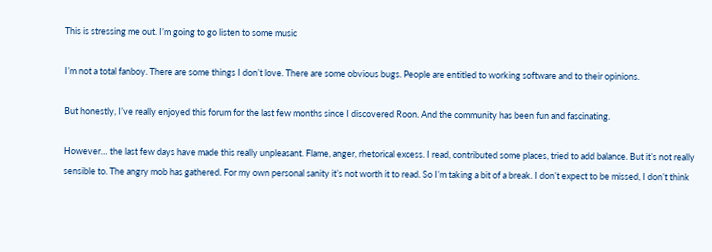This is stressing me out. I’m going to go listen to some music

I’m not a total fanboy. There are some things I don’t love. There are some obvious bugs. People are entitled to working software and to their opinions.

But honestly, I’ve really enjoyed this forum for the last few months since I discovered Roon. And the community has been fun and fascinating.

However… the last few days have made this really unpleasant. Flame, anger, rhetorical excess. I read, contributed some places, tried to add balance. But it’s not really sensible to. The angry mob has gathered. For my own personal sanity it’s not worth it to read. So I’m taking a bit of a break. I don’t expect to be missed, I don’t think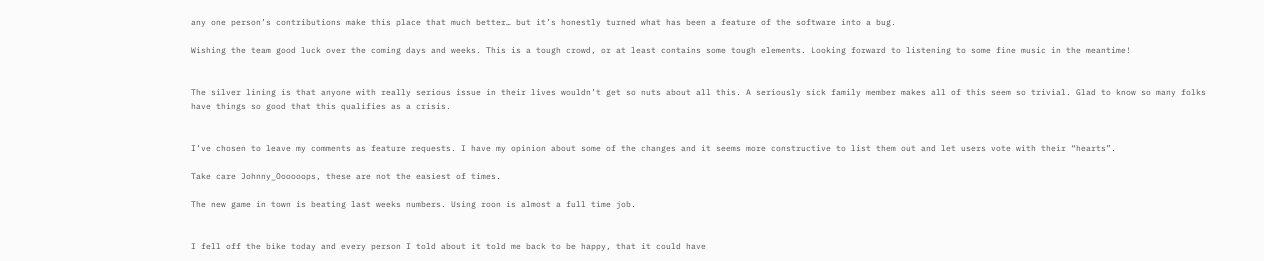any one person’s contributions make this place that much better… but it’s honestly turned what has been a feature of the software into a bug.

Wishing the team good luck over the coming days and weeks. This is a tough crowd, or at least contains some tough elements. Looking forward to listening to some fine music in the meantime!


The silver lining is that anyone with really serious issue in their lives wouldn’t get so nuts about all this. A seriously sick family member makes all of this seem so trivial. Glad to know so many folks have things so good that this qualifies as a crisis.


I’ve chosen to leave my comments as feature requests. I have my opinion about some of the changes and it seems more constructive to list them out and let users vote with their “hearts”.

Take care Johnny_Oooooops, these are not the easiest of times.

The new game in town is beating last weeks numbers. Using roon is almost a full time job.


I fell off the bike today and every person I told about it told me back to be happy, that it could have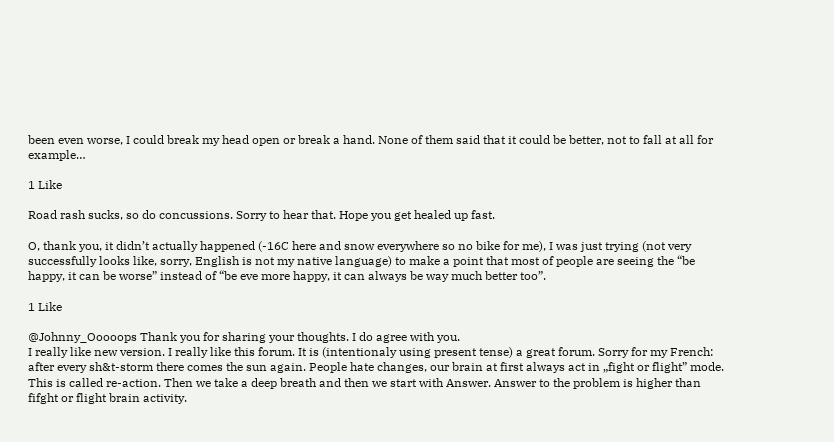been even worse, I could break my head open or break a hand. None of them said that it could be better, not to fall at all for example…

1 Like

Road rash sucks, so do concussions. Sorry to hear that. Hope you get healed up fast.

O, thank you, it didn’t actually happened (-16C here and snow everywhere so no bike for me), I was just trying (not very successfully looks like, sorry, English is not my native language) to make a point that most of people are seeing the “be happy, it can be worse” instead of “be eve more happy, it can always be way much better too”.

1 Like

@Johnny_Ooooops Thank you for sharing your thoughts. I do agree with you.
I really like new version. I really like this forum. It is (intentionaly using present tense) a great forum. Sorry for my French: after every sh&t-storm there comes the sun again. People hate changes, our brain at first always act in „fight or flight” mode. This is called re-action. Then we take a deep breath and then we start with Answer. Answer to the problem is higher than fifght or flight brain activity.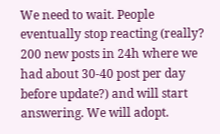We need to wait. People eventually stop reacting (really? 200 new posts in 24h where we had about 30-40 post per day before update?) and will start answering. We will adopt.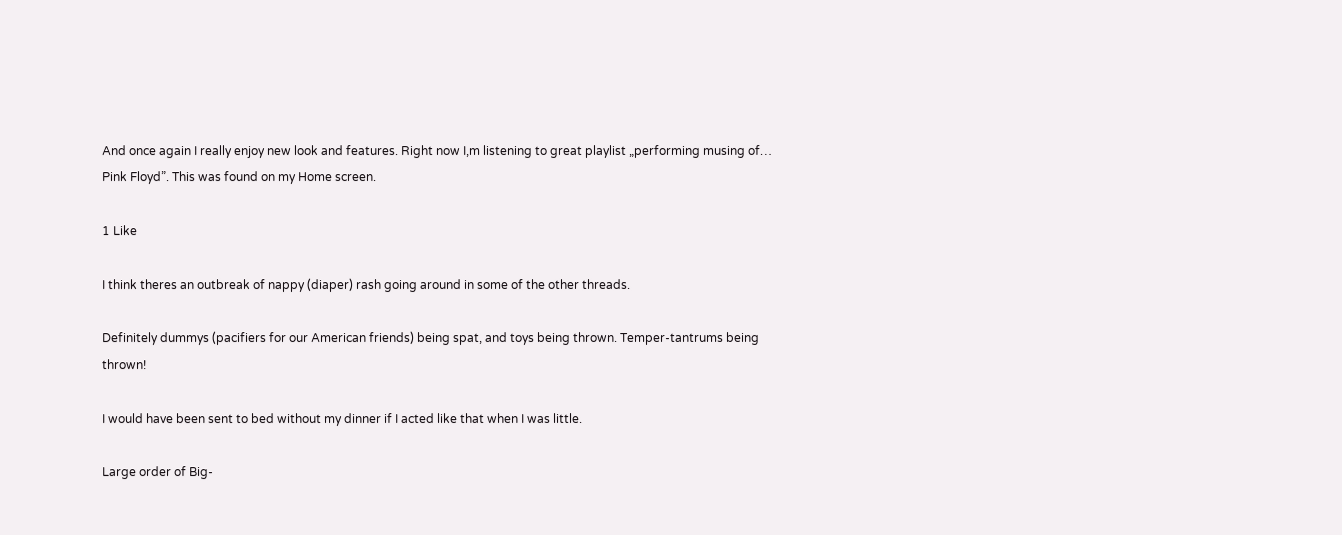And once again I really enjoy new look and features. Right now I,m listening to great playlist „performing musing of… Pink Floyd”. This was found on my Home screen.

1 Like

I think theres an outbreak of nappy (diaper) rash going around in some of the other threads.

Definitely dummys (pacifiers for our American friends) being spat, and toys being thrown. Temper-tantrums being thrown!

I would have been sent to bed without my dinner if I acted like that when I was little.

Large order of Big-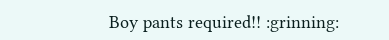Boy pants required!! :grinning: